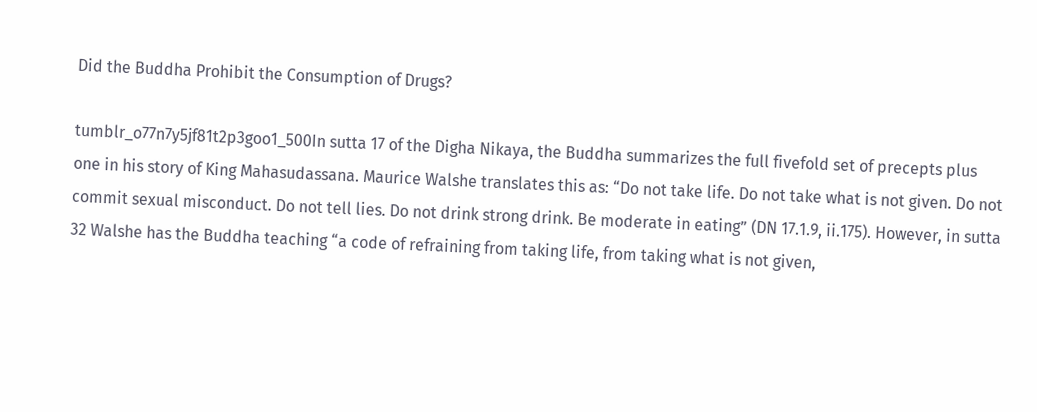Did the Buddha Prohibit the Consumption of Drugs?

tumblr_o77n7y5jf81t2p3goo1_500In sutta 17 of the Digha Nikaya, the Buddha summarizes the full fivefold set of precepts plus one in his story of King Mahasudassana. Maurice Walshe translates this as: “Do not take life. Do not take what is not given. Do not commit sexual misconduct. Do not tell lies. Do not drink strong drink. Be moderate in eating” (DN 17.1.9, ii.175). However, in sutta 32 Walshe has the Buddha teaching “a code of refraining from taking life, from taking what is not given,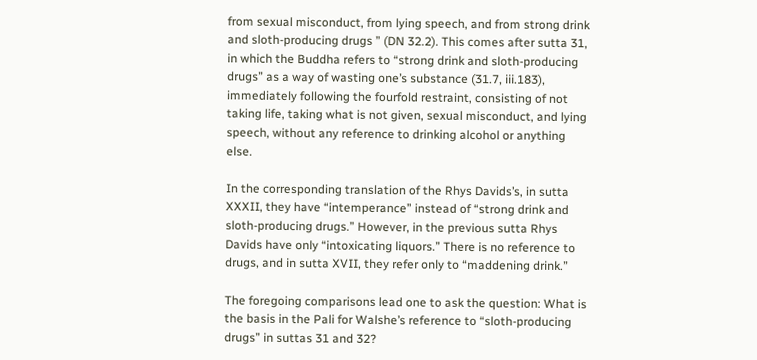from sexual misconduct, from lying speech, and from strong drink and sloth-producing drugs ” (DN 32.2). This comes after sutta 31, in which the Buddha refers to “strong drink and sloth-producing drugs” as a way of wasting one’s substance (31.7, iii.183), immediately following the fourfold restraint, consisting of not taking life, taking what is not given, sexual misconduct, and lying speech, without any reference to drinking alcohol or anything else.

In the corresponding translation of the Rhys Davids’s, in sutta XXXII, they have “intemperance” instead of “strong drink and sloth-producing drugs.” However, in the previous sutta Rhys Davids have only “intoxicating liquors.” There is no reference to drugs, and in sutta XVII, they refer only to “maddening drink.”

The foregoing comparisons lead one to ask the question: What is the basis in the Pali for Walshe’s reference to “sloth-producing drugs” in suttas 31 and 32?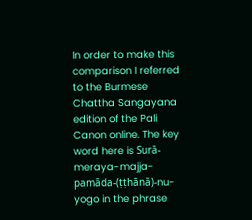In order to make this comparison I referred to the Burmese Chattha Sangayana edition of the Pali Canon online. The key word here is Surā-meraya-majja-pamāda-(ṭṭhānā)-nu-yogo in the phrase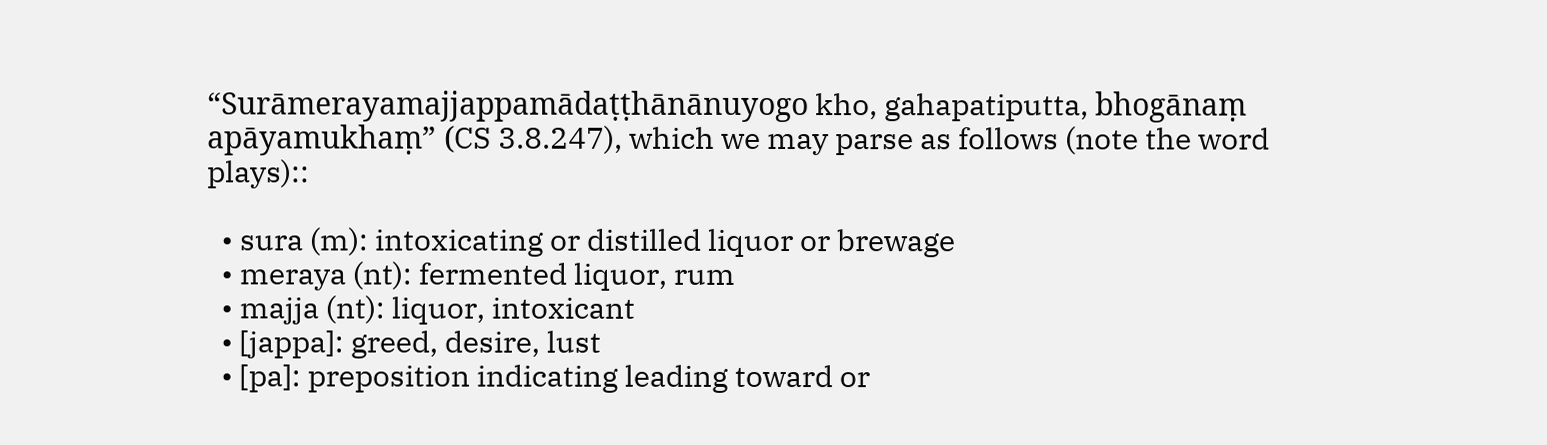“Surāmerayamajjappamādaṭṭhānānuyogo kho, gahapatiputta, bhogānaṃ apāyamukhaṃ” (CS 3.8.247), which we may parse as follows (note the word plays)::

  • sura (m): intoxicating or distilled liquor or brewage
  • meraya (nt): fermented liquor, rum
  • majja (nt): liquor, intoxicant
  • [jappa]: greed, desire, lust
  • [pa]: preposition indicating leading toward or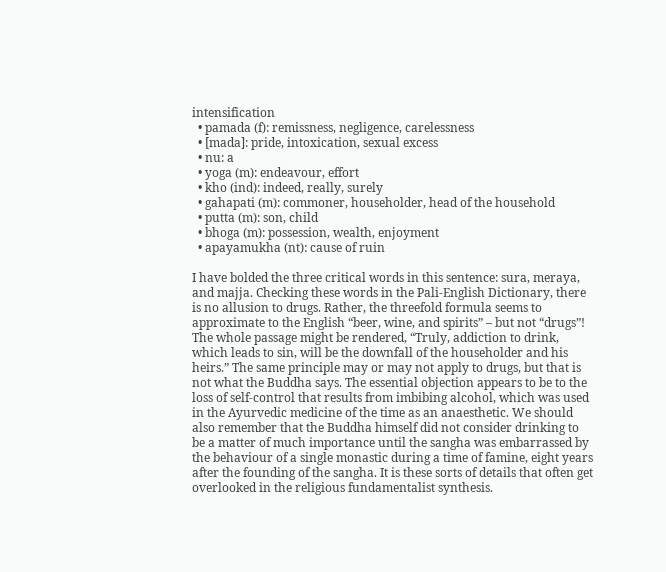intensification
  • pamada (f): remissness, negligence, carelessness
  • [mada]: pride, intoxication, sexual excess
  • nu: a
  • yoga (m): endeavour, effort
  • kho (ind): indeed, really, surely
  • gahapati (m): commoner, householder, head of the household
  • putta (m): son, child
  • bhoga (m): possession, wealth, enjoyment
  • apayamukha (nt): cause of ruin

I have bolded the three critical words in this sentence: sura, meraya, and majja. Checking these words in the Pali-English Dictionary, there is no allusion to drugs. Rather, the threefold formula seems to approximate to the English “beer, wine, and spirits” – but not “drugs”! The whole passage might be rendered, “Truly, addiction to drink, which leads to sin, will be the downfall of the householder and his heirs.” The same principle may or may not apply to drugs, but that is not what the Buddha says. The essential objection appears to be to the loss of self-control that results from imbibing alcohol, which was used in the Ayurvedic medicine of the time as an anaesthetic. We should also remember that the Buddha himself did not consider drinking to be a matter of much importance until the sangha was embarrassed by the behaviour of a single monastic during a time of famine, eight years after the founding of the sangha. It is these sorts of details that often get overlooked in the religious fundamentalist synthesis.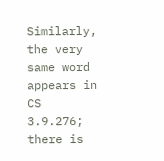Similarly, the very same word appears in CS 3.9.276; there is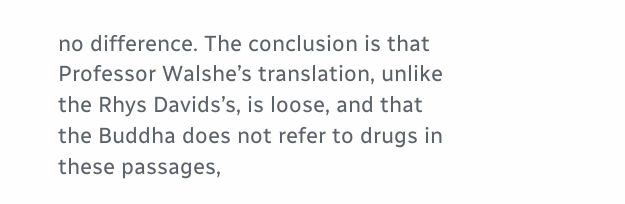no difference. The conclusion is that Professor Walshe’s translation, unlike the Rhys Davids’s, is loose, and that the Buddha does not refer to drugs in these passages,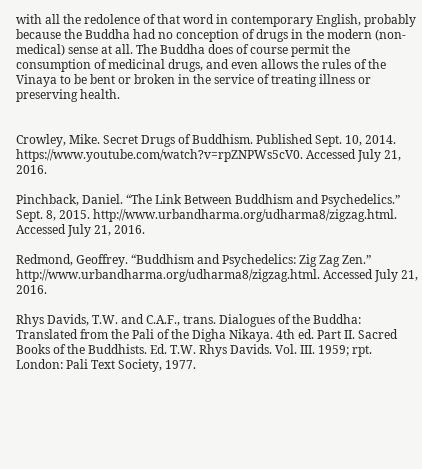with all the redolence of that word in contemporary English, probably because the Buddha had no conception of drugs in the modern (non-medical) sense at all. The Buddha does of course permit the consumption of medicinal drugs, and even allows the rules of the Vinaya to be bent or broken in the service of treating illness or preserving health.


Crowley, Mike. Secret Drugs of Buddhism. Published Sept. 10, 2014. https://www.youtube.com/watch?v=rpZNPWs5cV0. Accessed July 21, 2016.

Pinchback, Daniel. “The Link Between Buddhism and Psychedelics.” Sept. 8, 2015. http://www.urbandharma.org/udharma8/zigzag.html. Accessed July 21, 2016.

Redmond, Geoffrey. “Buddhism and Psychedelics: Zig Zag Zen.” http://www.urbandharma.org/udharma8/zigzag.html. Accessed July 21, 2016.

Rhys Davids, T.W. and C.A.F., trans. Dialogues of the Buddha: Translated from the Pali of the Digha Nikaya. 4th ed. Part II. Sacred Books of the Buddhists. Ed. T.W. Rhys Davids. Vol. III. 1959; rpt. London: Pali Text Society, 1977.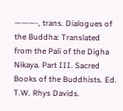———-, trans. Dialogues of the Buddha: Translated from the Pali of the Digha Nikaya. Part III. Sacred Books of the Buddhists. Ed. T.W. Rhys Davids.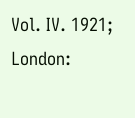Vol. IV. 1921; London: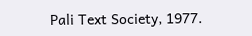Pali Text Society, 1977.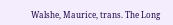Walshe, Maurice, trans. The Long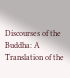Discourses of the Buddha: A Translation of the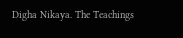Digha Nikaya. The Teachings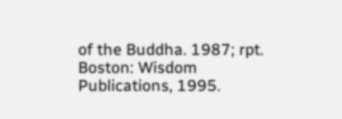of the Buddha. 1987; rpt. Boston: Wisdom Publications, 1995.